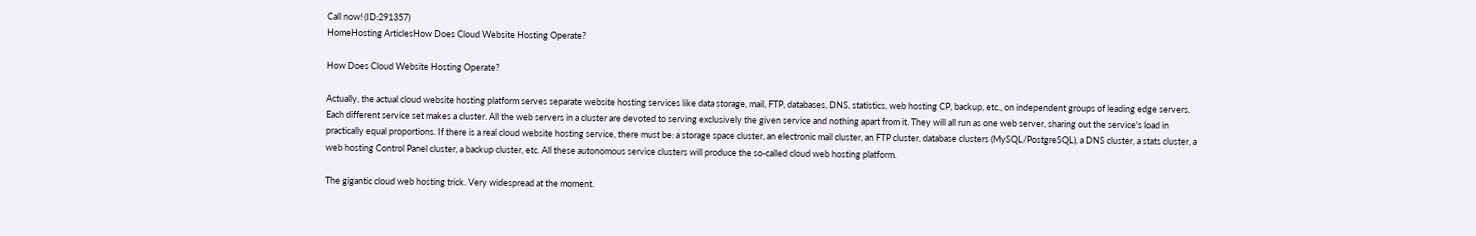Call now! (ID:291357)
HomeHosting ArticlesHow Does Cloud Website Hosting Operate?

How Does Cloud Website Hosting Operate?

Actually, the actual cloud website hosting platform serves separate website hosting services like data storage, mail, FTP, databases, DNS, statistics, web hosting CP, backup, etc., on independent groups of leading edge servers. Each different service set makes a cluster. All the web servers in a cluster are devoted to serving exclusively the given service and nothing apart from it. They will all run as one web server, sharing out the service's load in practically equal proportions. If there is a real cloud website hosting service, there must be: a storage space cluster, an electronic mail cluster, an FTP cluster, database clusters (MySQL/PostgreSQL), a DNS cluster, a stats cluster, a web hosting Control Panel cluster, a backup cluster, etc. All these autonomous service clusters will produce the so-called cloud web hosting platform.

The gigantic cloud web hosting trick. Very widespread at the moment.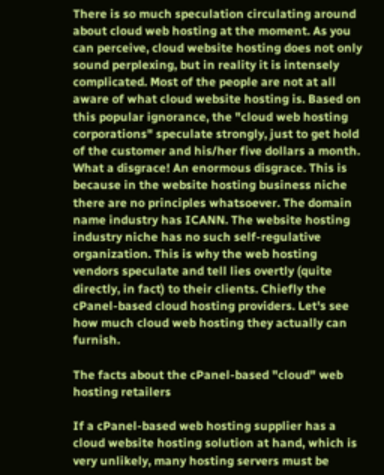There is so much speculation circulating around about cloud web hosting at the moment. As you can perceive, cloud website hosting does not only sound perplexing, but in reality it is intensely complicated. Most of the people are not at all aware of what cloud website hosting is. Based on this popular ignorance, the "cloud web hosting corporations" speculate strongly, just to get hold of the customer and his/her five dollars a month. What a disgrace! An enormous disgrace. This is because in the website hosting business niche there are no principles whatsoever. The domain name industry has ICANN. The website hosting industry niche has no such self-regulative organization. This is why the web hosting vendors speculate and tell lies overtly (quite directly, in fact) to their clients. Chiefly the cPanel-based cloud hosting providers. Let's see how much cloud web hosting they actually can furnish.

The facts about the cPanel-based "cloud" web hosting retailers

If a cPanel-based web hosting supplier has a cloud website hosting solution at hand, which is very unlikely, many hosting servers must be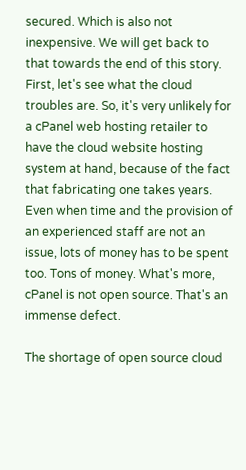secured. Which is also not inexpensive. We will get back to that towards the end of this story. First, let's see what the cloud troubles are. So, it's very unlikely for a cPanel web hosting retailer to have the cloud website hosting system at hand, because of the fact that fabricating one takes years. Even when time and the provision of an experienced staff are not an issue, lots of money has to be spent too. Tons of money. What's more, cPanel is not open source. That's an immense defect.

The shortage of open source cloud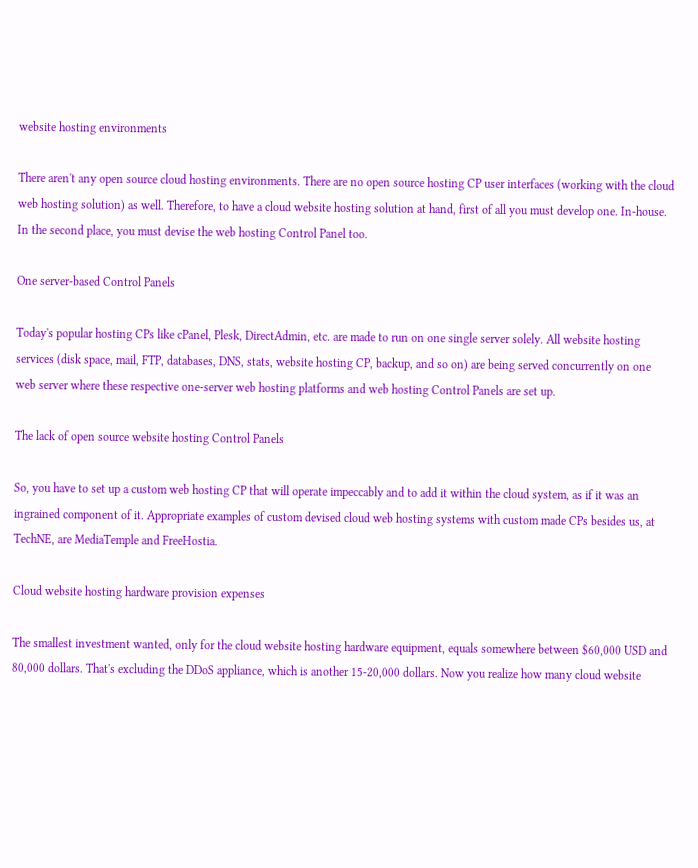website hosting environments

There aren't any open source cloud hosting environments. There are no open source hosting CP user interfaces (working with the cloud web hosting solution) as well. Therefore, to have a cloud website hosting solution at hand, first of all you must develop one. In-house. In the second place, you must devise the web hosting Control Panel too.

One server-based Control Panels

Today's popular hosting CPs like cPanel, Plesk, DirectAdmin, etc. are made to run on one single server solely. All website hosting services (disk space, mail, FTP, databases, DNS, stats, website hosting CP, backup, and so on) are being served concurrently on one web server where these respective one-server web hosting platforms and web hosting Control Panels are set up.

The lack of open source website hosting Control Panels

So, you have to set up a custom web hosting CP that will operate impeccably and to add it within the cloud system, as if it was an ingrained component of it. Appropriate examples of custom devised cloud web hosting systems with custom made CPs besides us, at TechNE, are MediaTemple and FreeHostia.

Cloud website hosting hardware provision expenses

The smallest investment wanted, only for the cloud website hosting hardware equipment, equals somewhere between $60,000 USD and 80,000 dollars. That's excluding the DDoS appliance, which is another 15-20,000 dollars. Now you realize how many cloud website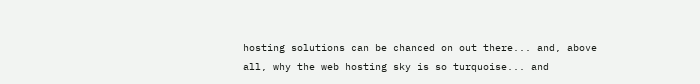hosting solutions can be chanced on out there... and, above all, why the web hosting sky is so turquoise... and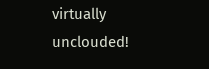virtually unclouded!